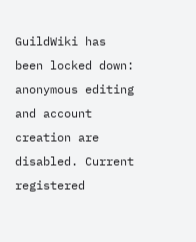GuildWiki has been locked down: anonymous editing and account creation are disabled. Current registered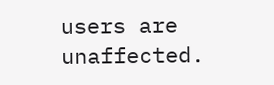users are unaffected.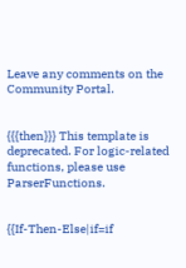Leave any comments on the Community Portal.


{{{then}}} This template is deprecated. For logic-related functions, please use ParserFunctions.


{{If-Then-Else|if=if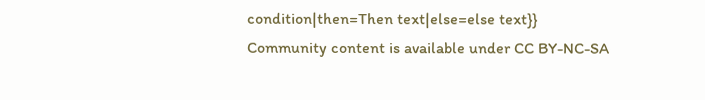condition|then=Then text|else=else text}}
Community content is available under CC BY-NC-SA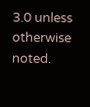3.0 unless otherwise noted.